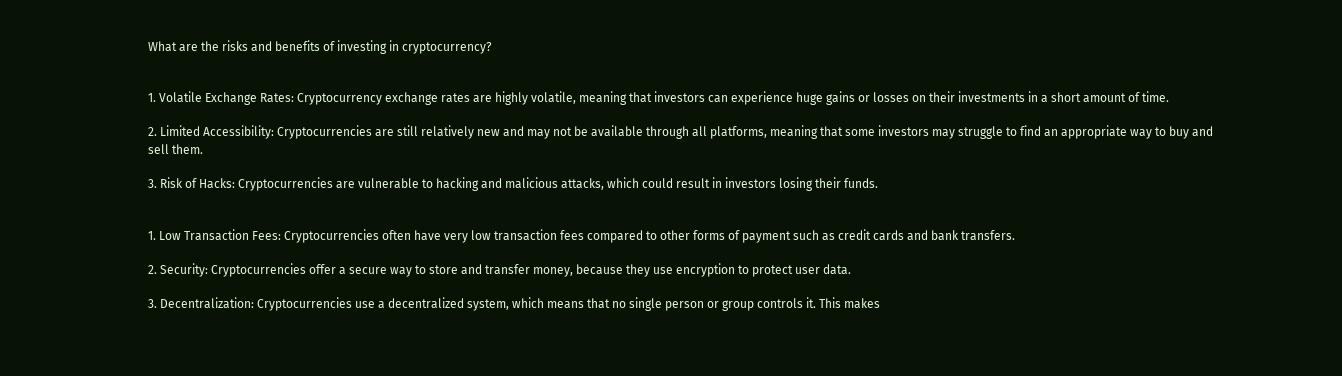What are the risks and benefits of investing in cryptocurrency?


1. Volatile Exchange Rates: Cryptocurrency exchange rates are highly volatile, meaning that investors can experience huge gains or losses on their investments in a short amount of time.

2. Limited Accessibility: Cryptocurrencies are still relatively new and may not be available through all platforms, meaning that some investors may struggle to find an appropriate way to buy and sell them.

3. Risk of Hacks: Cryptocurrencies are vulnerable to hacking and malicious attacks, which could result in investors losing their funds.


1. Low Transaction Fees: Cryptocurrencies often have very low transaction fees compared to other forms of payment such as credit cards and bank transfers.

2. Security: Cryptocurrencies offer a secure way to store and transfer money, because they use encryption to protect user data.

3. Decentralization: Cryptocurrencies use a decentralized system, which means that no single person or group controls it. This makes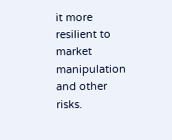it more resilient to market manipulation and other risks.